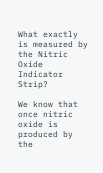What exactly is measured by the Nitric Oxide Indicator Strip?

We know that once nitric oxide is produced by the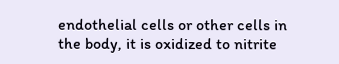endothelial cells or other cells in the body, it is oxidized to nitrite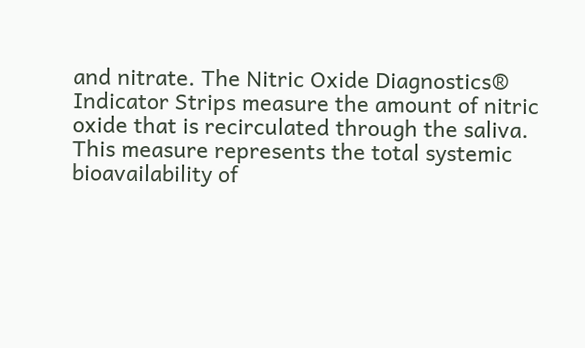and nitrate. The Nitric Oxide Diagnostics® Indicator Strips measure the amount of nitric oxide that is recirculated through the saliva. This measure represents the total systemic bioavailability of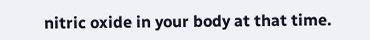nitric oxide in your body at that time.